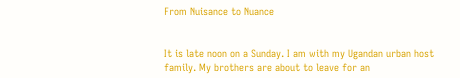From Nuisance to Nuance


It is late noon on a Sunday. I am with my Ugandan urban host family. My brothers are about to leave for an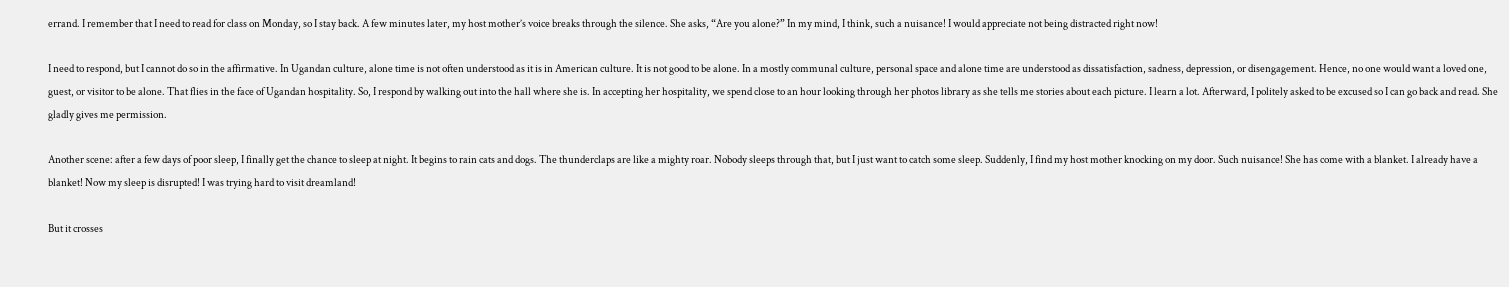errand. I remember that I need to read for class on Monday, so I stay back. A few minutes later, my host mother’s voice breaks through the silence. She asks, “Are you alone?” In my mind, I think, such a nuisance! I would appreciate not being distracted right now!

I need to respond, but I cannot do so in the affirmative. In Ugandan culture, alone time is not often understood as it is in American culture. It is not good to be alone. In a mostly communal culture, personal space and alone time are understood as dissatisfaction, sadness, depression, or disengagement. Hence, no one would want a loved one, guest, or visitor to be alone. That flies in the face of Ugandan hospitality. So, I respond by walking out into the hall where she is. In accepting her hospitality, we spend close to an hour looking through her photos library as she tells me stories about each picture. I learn a lot. Afterward, I politely asked to be excused so I can go back and read. She gladly gives me permission.

Another scene: after a few days of poor sleep, I finally get the chance to sleep at night. It begins to rain cats and dogs. The thunderclaps are like a mighty roar. Nobody sleeps through that, but I just want to catch some sleep. Suddenly, I find my host mother knocking on my door. Such nuisance! She has come with a blanket. I already have a blanket! Now my sleep is disrupted! I was trying hard to visit dreamland!

But it crosses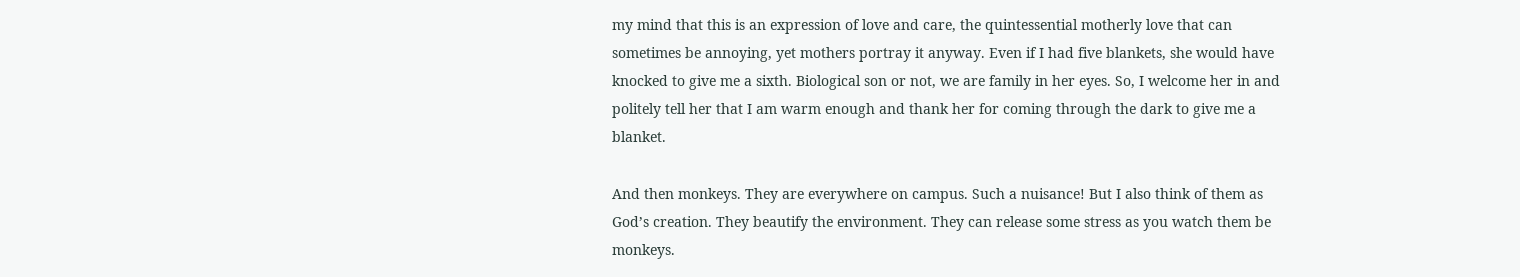my mind that this is an expression of love and care, the quintessential motherly love that can sometimes be annoying, yet mothers portray it anyway. Even if I had five blankets, she would have knocked to give me a sixth. Biological son or not, we are family in her eyes. So, I welcome her in and politely tell her that I am warm enough and thank her for coming through the dark to give me a blanket.

And then monkeys. They are everywhere on campus. Such a nuisance! But I also think of them as God’s creation. They beautify the environment. They can release some stress as you watch them be monkeys.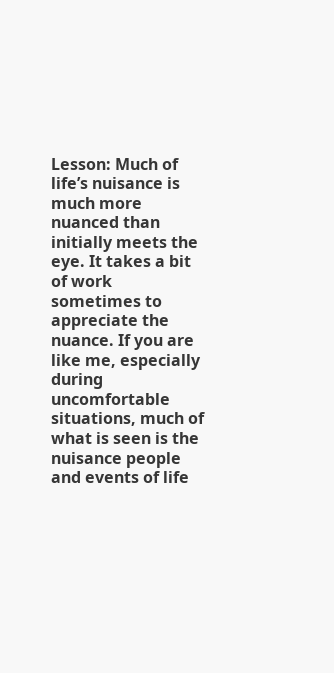Lesson: Much of life’s nuisance is much more nuanced than initially meets the eye. It takes a bit of work sometimes to appreciate the nuance. If you are like me, especially during uncomfortable situations, much of what is seen is the nuisance people and events of life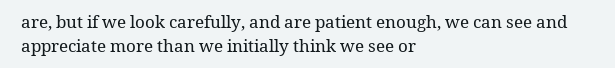are, but if we look carefully, and are patient enough, we can see and appreciate more than we initially think we see or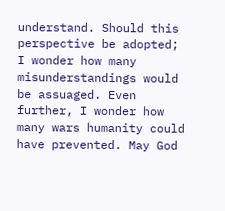understand. Should this perspective be adopted; I wonder how many misunderstandings would be assuaged. Even further, I wonder how many wars humanity could have prevented. May God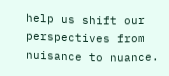help us shift our perspectives from nuisance to nuance.